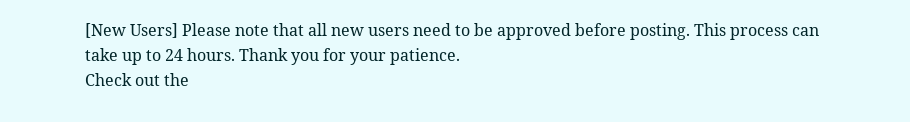[New Users] Please note that all new users need to be approved before posting. This process can take up to 24 hours. Thank you for your patience.
Check out the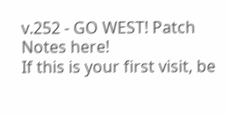v.252 - GO WEST! Patch Notes here!
If this is your first visit, be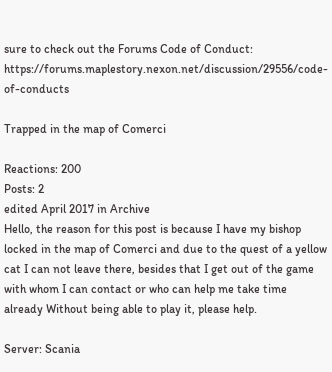sure to check out the Forums Code of Conduct: https://forums.maplestory.nexon.net/discussion/29556/code-of-conducts

Trapped in the map of Comerci

Reactions: 200
Posts: 2
edited April 2017 in Archive
Hello, the reason for this post is because I have my bishop locked in the map of Comerci and due to the quest of a yellow cat I can not leave there, besides that I get out of the game with whom I can contact or who can help me take time already Without being able to play it, please help.

Server: Scania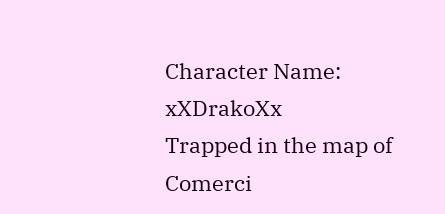Character Name: xXDrakoXx
Trapped in the map of Comerci